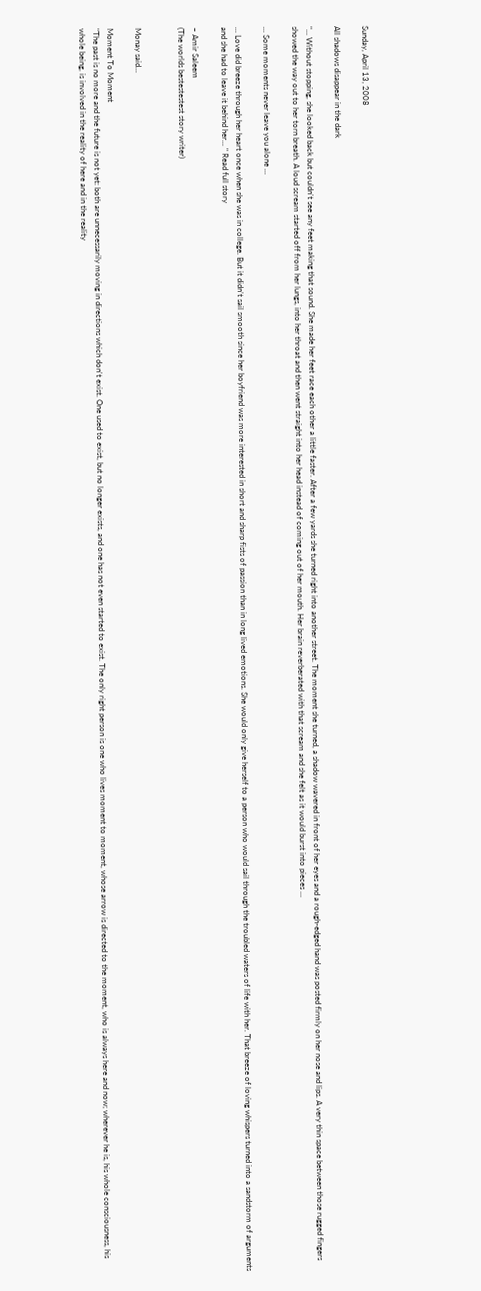Sunday, April 13, 2008

All shadows disappear in the dark

"... Without stopping, she looked back but couldn’t see any feet making that sound. She made her feet race each other a little faster. After a few yards she turned right into another street. The moment she turned, a shadow wavered in front of her eyes and a rough-edged hand was posted firmly on her nose and lips. A very thin space between those rugged fingers showed the way out to her torn breath. A loud scream started off from her lungs, into her throat and then went straight into her head instead of coming out of her mouth. Her brain reverberated with that scream and she felt as it would burst into pieces ...

... Some moments never leave you alone ...

... Love did breeze through her heart once when she was in college. But it didn’t sail smooth since her boyfriend was more interested in short and sharp fists of passion than in long lived emotions. She would only give herself to a person who would sail through the troubled waters of life with her. That breeze of loving whispers turned into a sandstorm of arguments and she had to leave it behind her... " Read full story

~ Amir Saleem
(The worlds bestestestest story writer)


Monay said...

Moment To Moment
"The past is no more and the future is not yet: both are unnecessarily moving in directions which don't exist. One used to exist, but no longer exists, and one has not even started to exist. The only right person is one who lives moment to moment, whose arrow is directed to the moment, who is always here and now; wherever he is, his whole consciousness, his whole being, is involved in the reality of here and in the reality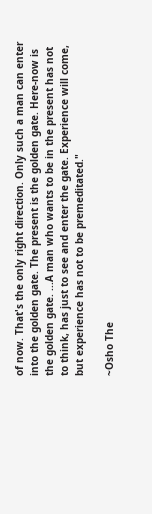of now. That's the only right direction. Only such a man can enter into the golden gate. The present is the golden gate. Here-now is the golden gate. ...A man who wants to be in the present has not to think, has just to see and enter the gate. Experience will come, but experience has not to be premeditated."

~Osho The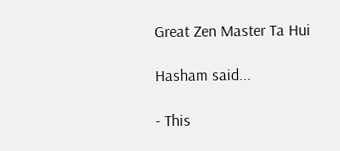Great Zen Master Ta Hui

Hasham said...

- This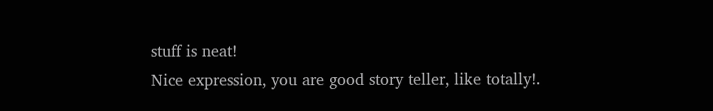stuff is neat!
Nice expression, you are good story teller, like totally!.